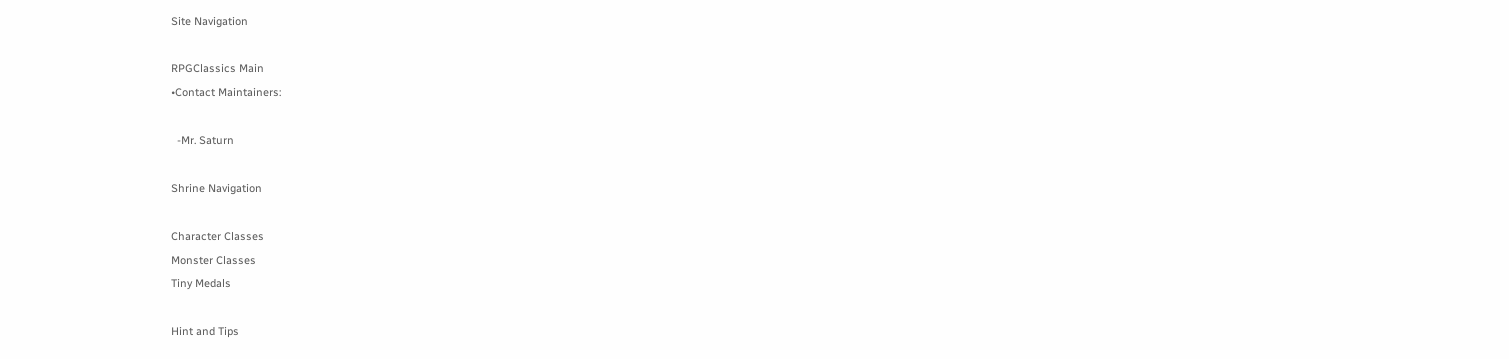Site Navigation

RPGClassics Main
•Contact Maintainers:

  -Mr. Saturn

Shrine Navigation

Character Classes
Monster Classes
Tiny Medals

Hint and Tips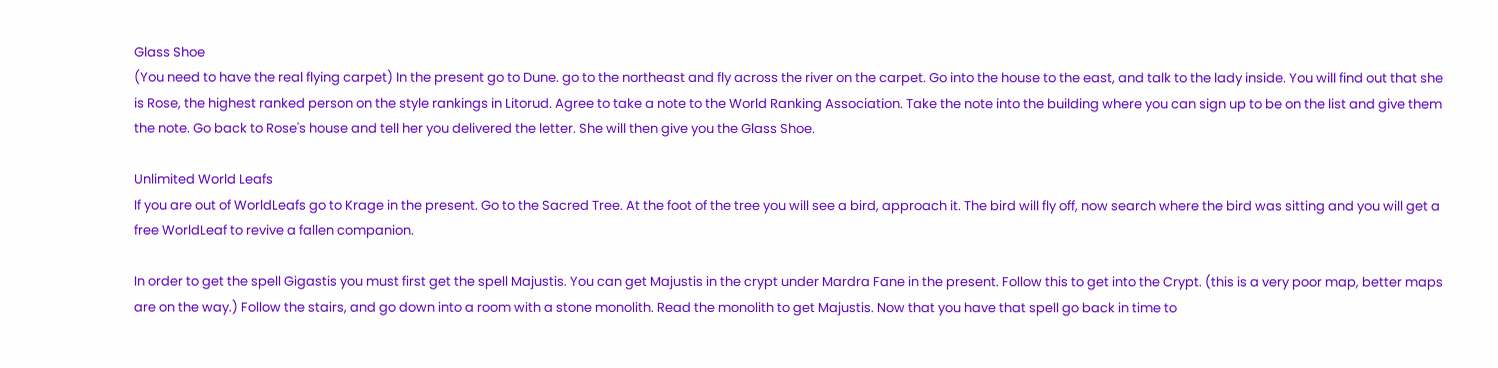Glass Shoe
(You need to have the real flying carpet) In the present go to Dune. go to the northeast and fly across the river on the carpet. Go into the house to the east, and talk to the lady inside. You will find out that she is Rose, the highest ranked person on the style rankings in Litorud. Agree to take a note to the World Ranking Association. Take the note into the building where you can sign up to be on the list and give them the note. Go back to Rose's house and tell her you delivered the letter. She will then give you the Glass Shoe.

Unlimited World Leafs
If you are out of WorldLeafs go to Krage in the present. Go to the Sacred Tree. At the foot of the tree you will see a bird, approach it. The bird will fly off, now search where the bird was sitting and you will get a free WorldLeaf to revive a fallen companion.

In order to get the spell Gigastis you must first get the spell Majustis. You can get Majustis in the crypt under Mardra Fane in the present. Follow this to get into the Crypt. (this is a very poor map, better maps are on the way.) Follow the stairs, and go down into a room with a stone monolith. Read the monolith to get Majustis. Now that you have that spell go back in time to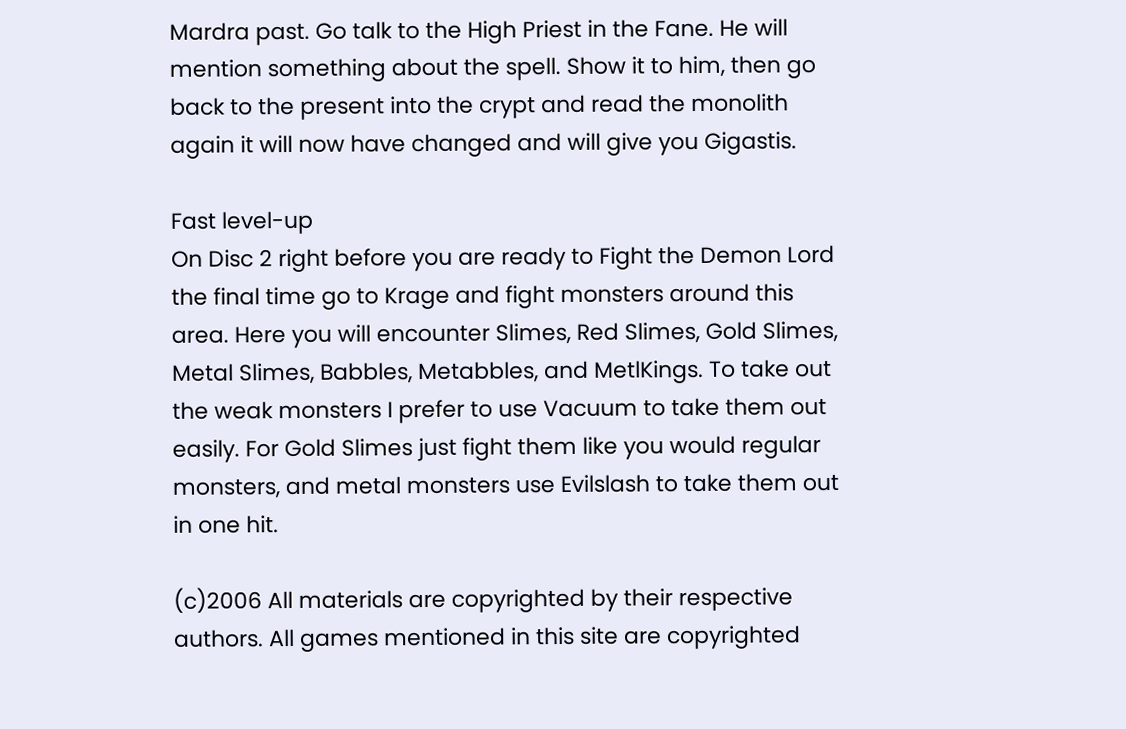Mardra past. Go talk to the High Priest in the Fane. He will mention something about the spell. Show it to him, then go back to the present into the crypt and read the monolith again it will now have changed and will give you Gigastis.

Fast level-up
On Disc 2 right before you are ready to Fight the Demon Lord the final time go to Krage and fight monsters around this area. Here you will encounter Slimes, Red Slimes, Gold Slimes, Metal Slimes, Babbles, Metabbles, and MetlKings. To take out the weak monsters I prefer to use Vacuum to take them out easily. For Gold Slimes just fight them like you would regular monsters, and metal monsters use Evilslash to take them out in one hit.

(c)2006 All materials are copyrighted by their respective authors. All games mentioned in this site are copyrighted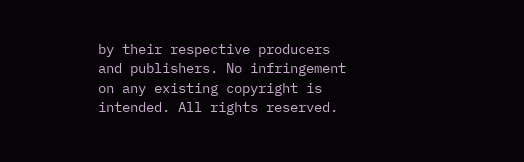by their respective producers and publishers. No infringement on any existing copyright is intended. All rights reserved.